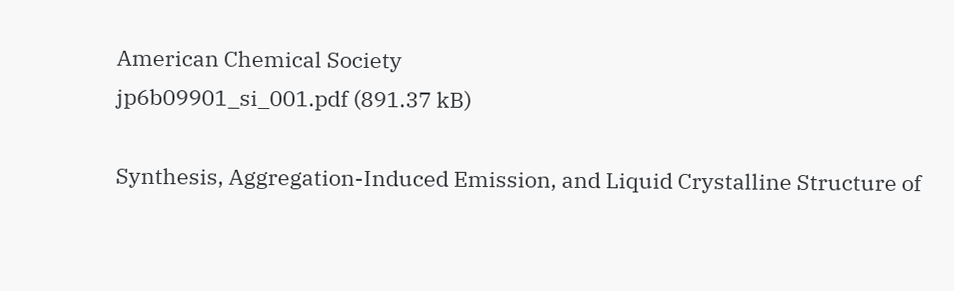American Chemical Society
jp6b09901_si_001.pdf (891.37 kB)

Synthesis, Aggregation-Induced Emission, and Liquid Crystalline Structure of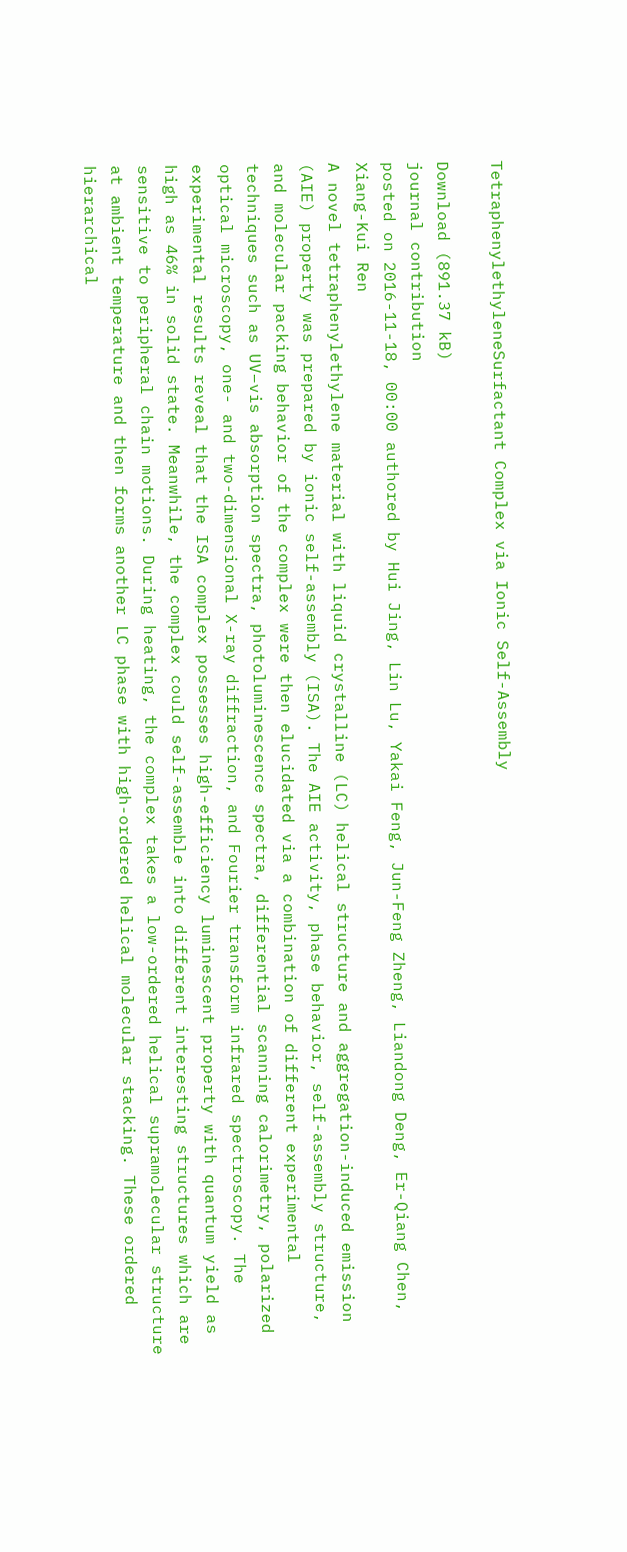TetraphenylethyleneSurfactant Complex via Ionic Self-Assembly

Download (891.37 kB)
journal contribution
posted on 2016-11-18, 00:00 authored by Hui Jing, Lin Lu, Yakai Feng, Jun-Feng Zheng, Liandong Deng, Er-Qiang Chen, Xiang-Kui Ren
A novel tetraphenylethylene material with liquid crystalline (LC) helical structure and aggregation-induced emission (AIE) property was prepared by ionic self-assembly (ISA). The AIE activity, phase behavior, self-assembly structure, and molecular packing behavior of the complex were then elucidated via a combination of different experimental techniques such as UV–vis absorption spectra, photoluminescence spectra, differential scanning calorimetry, polarized optical microscopy, one- and two-dimensional X-ray diffraction, and Fourier transform infrared spectroscopy. The experimental results reveal that the ISA complex possesses high-efficiency luminescent property with quantum yield as high as 46% in solid state. Meanwhile, the complex could self-assemble into different interesting structures which are sensitive to peripheral chain motions. During heating, the complex takes a low-ordered helical supramolecular structure at ambient temperature and then forms another LC phase with high-ordered helical molecular stacking. These ordered hierarchical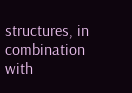structures, in combination with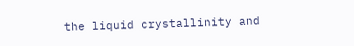the liquid crystallinity and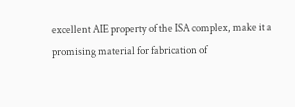excellent AIE property of the ISA complex, make it a promising material for fabrication of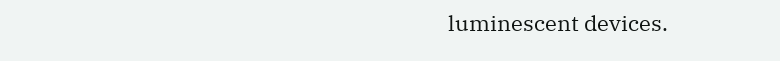luminescent devices.